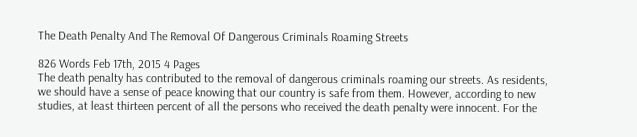The Death Penalty And The Removal Of Dangerous Criminals Roaming Streets

826 Words Feb 17th, 2015 4 Pages
The death penalty has contributed to the removal of dangerous criminals roaming our streets. As residents, we should have a sense of peace knowing that our country is safe from them. However, according to new studies, at least thirteen percent of all the persons who received the death penalty were innocent. For the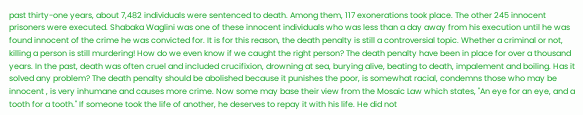past thirty-one years, about 7,482 individuals were sentenced to death. Among them, 117 exonerations took place. The other 245 innocent prisoners were executed. Shabaka Waglini was one of these innocent individuals who was less than a day away from his execution until he was found innocent of the crime he was convicted for. It is for this reason, the death penalty is still a controversial topic. Whether a criminal or not, killing a person is still murdering! How do we even know if we caught the right person? The death penalty have been in place for over a thousand years. In the past, death was often cruel and included crucifixion, drowning at sea, burying alive, beating to death, impalement and boiling. Has it solved any problem? The death penalty should be abolished because it punishes the poor, is somewhat racial, condemns those who may be innocent , is very inhumane and causes more crime. Now some may base their view from the Mosaic Law which states, "An eye for an eye, and a tooth for a tooth." If someone took the life of another, he deserves to repay it with his life. He did not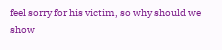feel sorry for his victim, so why should we show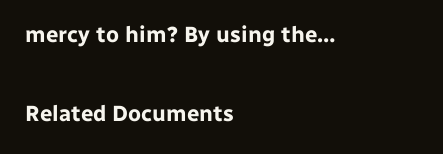mercy to him? By using the…

Related Documents